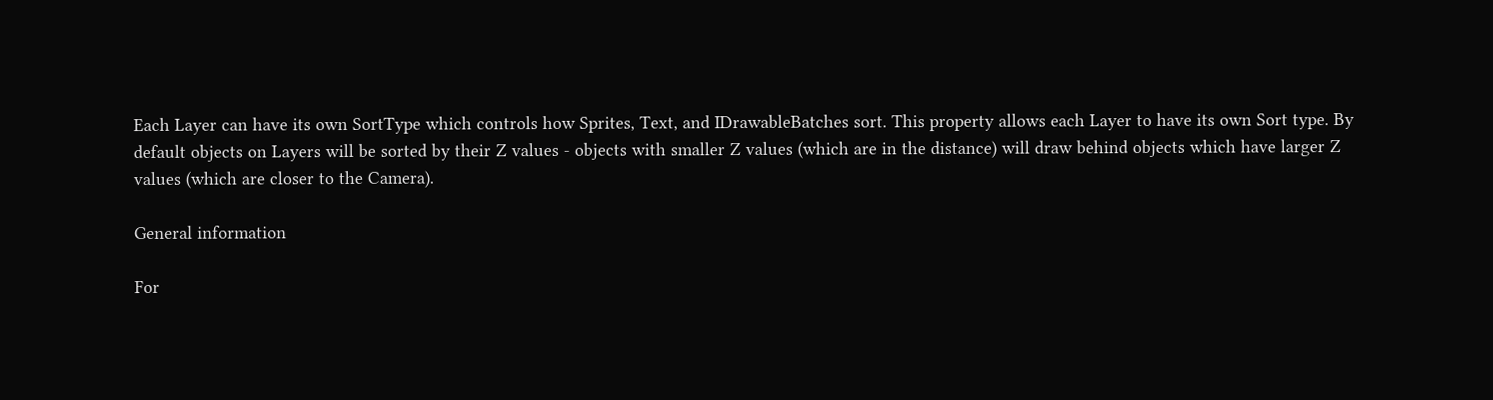Each Layer can have its own SortType which controls how Sprites, Text, and IDrawableBatches sort. This property allows each Layer to have its own Sort type. By default objects on Layers will be sorted by their Z values - objects with smaller Z values (which are in the distance) will draw behind objects which have larger Z values (which are closer to the Camera).

General information

For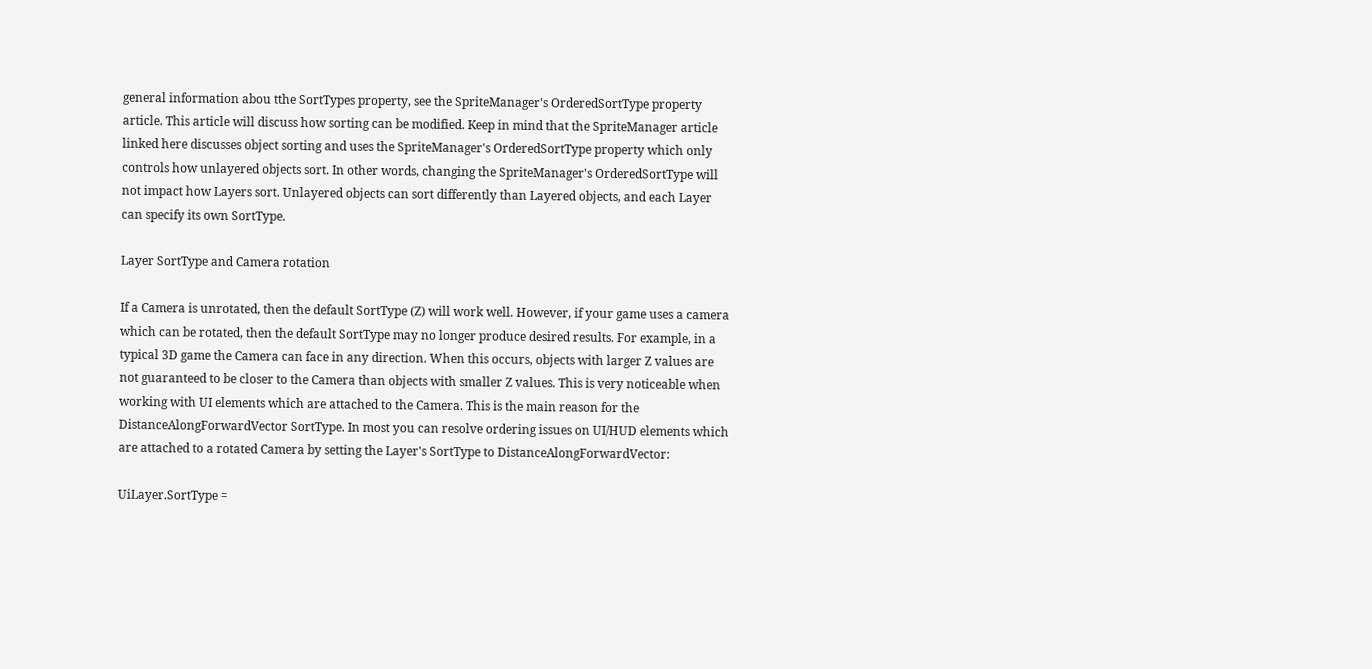general information abou tthe SortTypes property, see the SpriteManager's OrderedSortType property article. This article will discuss how sorting can be modified. Keep in mind that the SpriteManager article linked here discusses object sorting and uses the SpriteManager's OrderedSortType property which only controls how unlayered objects sort. In other words, changing the SpriteManager's OrderedSortType will not impact how Layers sort. Unlayered objects can sort differently than Layered objects, and each Layer can specify its own SortType.

Layer SortType and Camera rotation

If a Camera is unrotated, then the default SortType (Z) will work well. However, if your game uses a camera which can be rotated, then the default SortType may no longer produce desired results. For example, in a typical 3D game the Camera can face in any direction. When this occurs, objects with larger Z values are not guaranteed to be closer to the Camera than objects with smaller Z values. This is very noticeable when working with UI elements which are attached to the Camera. This is the main reason for the DistanceAlongForwardVector SortType. In most you can resolve ordering issues on UI/HUD elements which are attached to a rotated Camera by setting the Layer's SortType to DistanceAlongForwardVector:

UiLayer.SortType =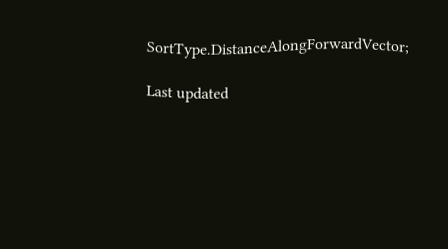SortType.DistanceAlongForwardVector;

Last updated